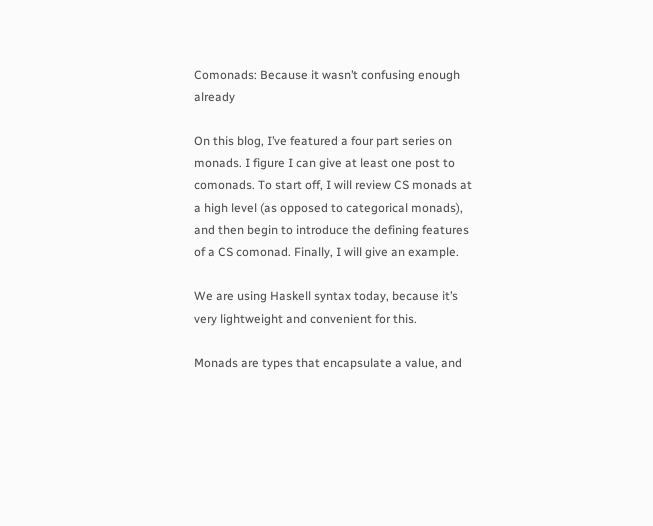Comonads: Because it wasn’t confusing enough already

On this blog, I’ve featured a four part series on monads. I figure I can give at least one post to comonads. To start off, I will review CS monads at a high level (as opposed to categorical monads), and then begin to introduce the defining features of a CS comonad. Finally, I will give an example.

We are using Haskell syntax today, because it’s very lightweight and convenient for this.

Monads are types that encapsulate a value, and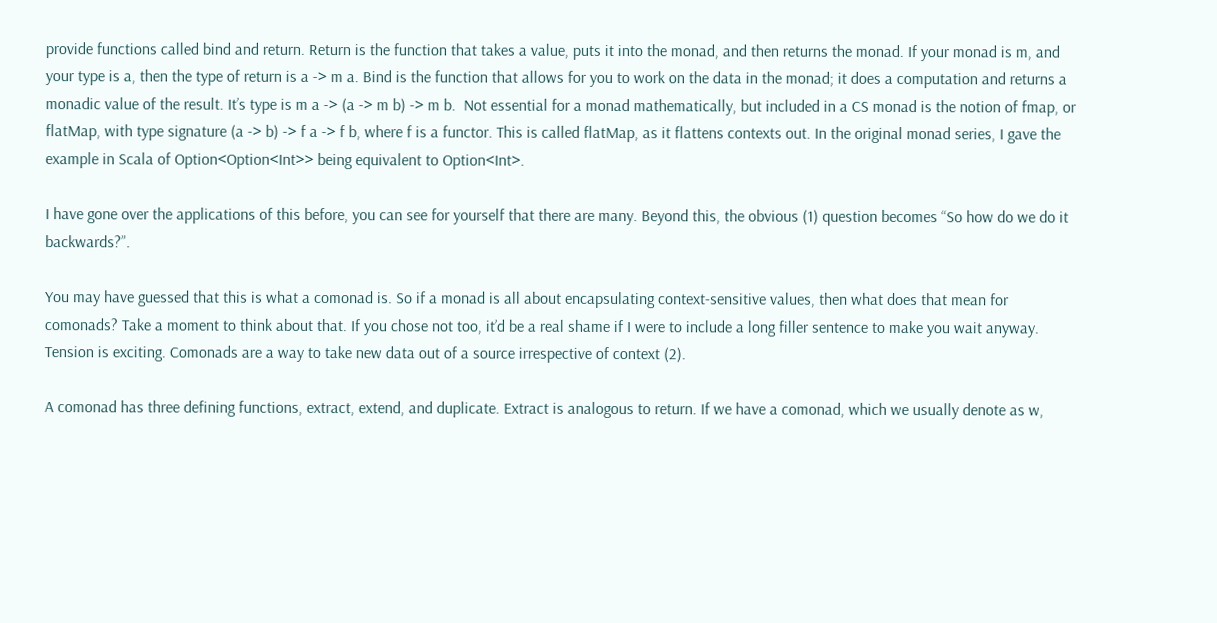provide functions called bind and return. Return is the function that takes a value, puts it into the monad, and then returns the monad. If your monad is m, and your type is a, then the type of return is a -> m a. Bind is the function that allows for you to work on the data in the monad; it does a computation and returns a monadic value of the result. It’s type is m a -> (a -> m b) -> m b.  Not essential for a monad mathematically, but included in a CS monad is the notion of fmap, or flatMap, with type signature (a -> b) -> f a -> f b, where f is a functor. This is called flatMap, as it flattens contexts out. In the original monad series, I gave the example in Scala of Option<Option<Int>> being equivalent to Option<Int>.

I have gone over the applications of this before, you can see for yourself that there are many. Beyond this, the obvious (1) question becomes “So how do we do it backwards?”.

You may have guessed that this is what a comonad is. So if a monad is all about encapsulating context-sensitive values, then what does that mean for comonads? Take a moment to think about that. If you chose not too, it’d be a real shame if I were to include a long filler sentence to make you wait anyway. Tension is exciting. Comonads are a way to take new data out of a source irrespective of context (2).

A comonad has three defining functions, extract, extend, and duplicate. Extract is analogous to return. If we have a comonad, which we usually denote as w,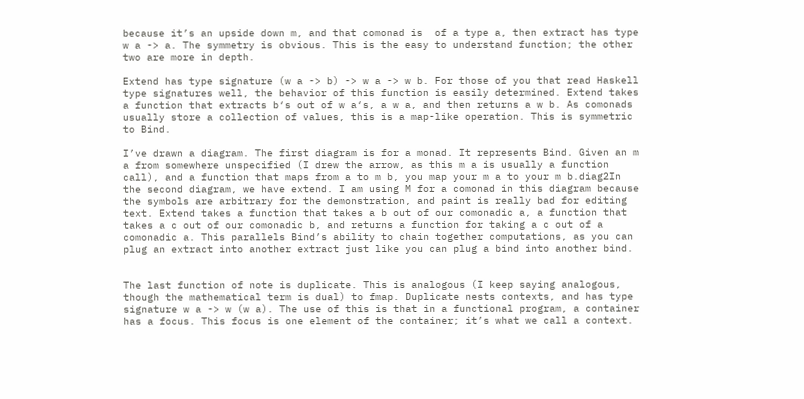because it’s an upside down m, and that comonad is  of a type a, then extract has type w a -> a. The symmetry is obvious. This is the easy to understand function; the other two are more in depth.

Extend has type signature (w a -> b) -> w a -> w b. For those of you that read Haskell type signatures well, the behavior of this function is easily determined. Extend takes a function that extracts b‘s out of w a‘s, a w a, and then returns a w b. As comonads usually store a collection of values, this is a map-like operation. This is symmetric to Bind.

I’ve drawn a diagram. The first diagram is for a monad. It represents Bind. Given an m a from somewhere unspecified (I drew the arrow, as this m a is usually a function call), and a function that maps from a to m b, you map your m a to your m b.diag2In the second diagram, we have extend. I am using M for a comonad in this diagram because the symbols are arbitrary for the demonstration, and paint is really bad for editing text. Extend takes a function that takes a b out of our comonadic a, a function that takes a c out of our comonadic b, and returns a function for taking a c out of a comonadic a. This parallels Bind’s ability to chain together computations, as you can plug an extract into another extract just like you can plug a bind into another bind.


The last function of note is duplicate. This is analogous (I keep saying analogous, though the mathematical term is dual) to fmap. Duplicate nests contexts, and has type signature w a -> w (w a). The use of this is that in a functional program, a container has a focus. This focus is one element of the container; it’s what we call a context.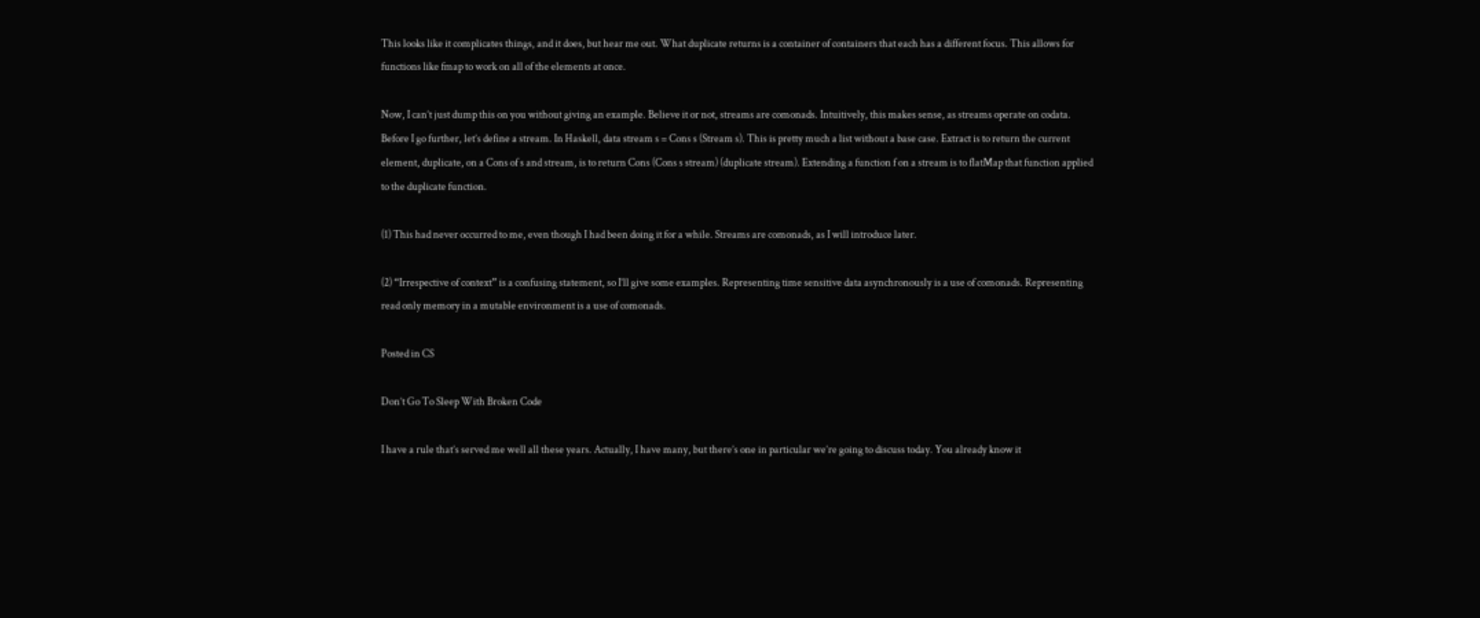This looks like it complicates things, and it does, but hear me out. What duplicate returns is a container of containers that each has a different focus. This allows for functions like fmap to work on all of the elements at once.

Now, I can’t just dump this on you without giving an example. Believe it or not, streams are comonads. Intuitively, this makes sense, as streams operate on codata. Before I go further, let’s define a stream. In Haskell, data stream s = Cons s (Stream s). This is pretty much a list without a base case. Extract is to return the current element, duplicate, on a Cons of s and stream, is to return Cons (Cons s stream) (duplicate stream). Extending a function f on a stream is to flatMap that function applied to the duplicate function.

(1) This had never occurred to me, even though I had been doing it for a while. Streams are comonads, as I will introduce later.

(2) “Irrespective of context” is a confusing statement, so I’ll give some examples. Representing time sensitive data asynchronously is a use of comonads. Representing read only memory in a mutable environment is a use of comonads.

Posted in CS

Don’t Go To Sleep With Broken Code

I have a rule that’s served me well all these years. Actually, I have many, but there’s one in particular we’re going to discuss today. You already know it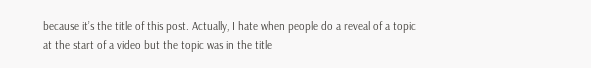because it’s the title of this post. Actually, I hate when people do a reveal of a topic at the start of a video but the topic was in the title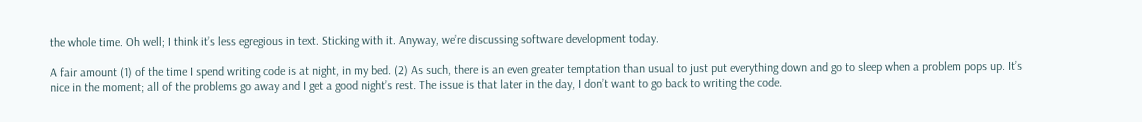the whole time. Oh well; I think it’s less egregious in text. Sticking with it. Anyway, we’re discussing software development today.

A fair amount (1) of the time I spend writing code is at night, in my bed. (2) As such, there is an even greater temptation than usual to just put everything down and go to sleep when a problem pops up. It’s nice in the moment; all of the problems go away and I get a good night’s rest. The issue is that later in the day, I don’t want to go back to writing the code.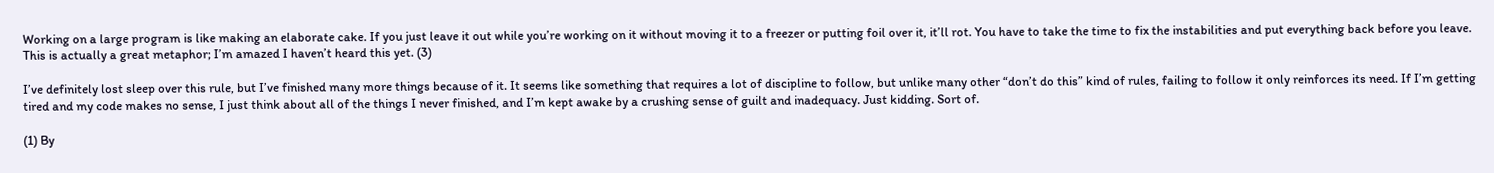Working on a large program is like making an elaborate cake. If you just leave it out while you’re working on it without moving it to a freezer or putting foil over it, it’ll rot. You have to take the time to fix the instabilities and put everything back before you leave. This is actually a great metaphor; I’m amazed I haven’t heard this yet. (3)

I’ve definitely lost sleep over this rule, but I’ve finished many more things because of it. It seems like something that requires a lot of discipline to follow, but unlike many other “don’t do this” kind of rules, failing to follow it only reinforces its need. If I’m getting tired and my code makes no sense, I just think about all of the things I never finished, and I’m kept awake by a crushing sense of guilt and inadequacy. Just kidding. Sort of.

(1) By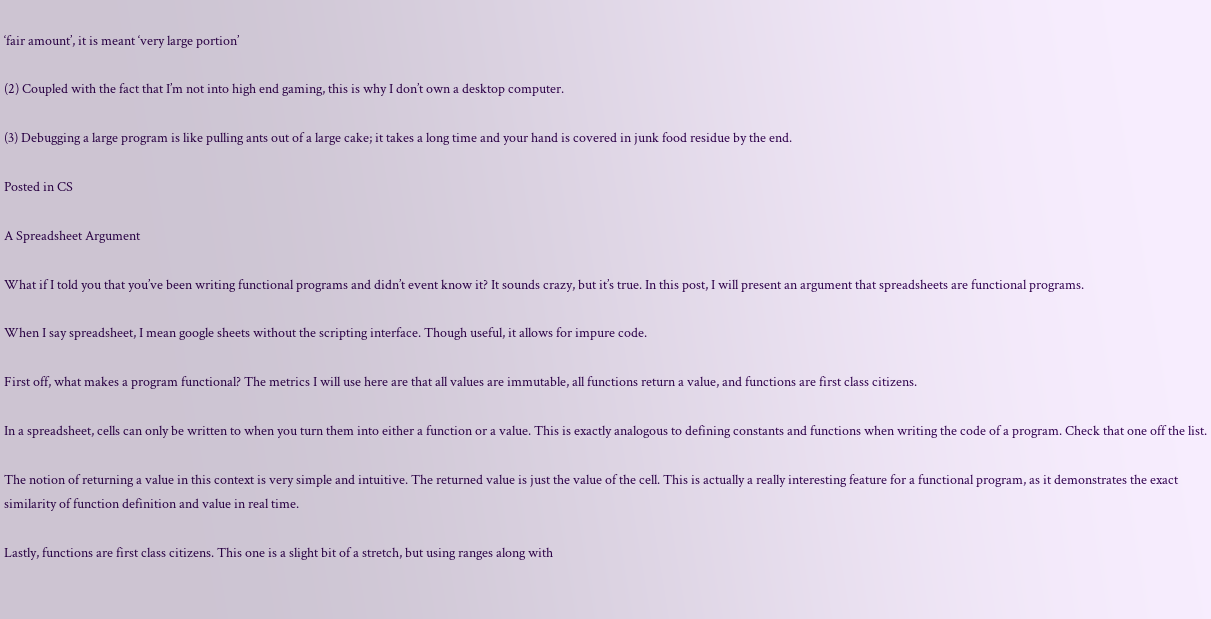‘fair amount’, it is meant ‘very large portion’

(2) Coupled with the fact that I’m not into high end gaming, this is why I don’t own a desktop computer.

(3) Debugging a large program is like pulling ants out of a large cake; it takes a long time and your hand is covered in junk food residue by the end.

Posted in CS

A Spreadsheet Argument

What if I told you that you’ve been writing functional programs and didn’t event know it? It sounds crazy, but it’s true. In this post, I will present an argument that spreadsheets are functional programs.

When I say spreadsheet, I mean google sheets without the scripting interface. Though useful, it allows for impure code.

First off, what makes a program functional? The metrics I will use here are that all values are immutable, all functions return a value, and functions are first class citizens.

In a spreadsheet, cells can only be written to when you turn them into either a function or a value. This is exactly analogous to defining constants and functions when writing the code of a program. Check that one off the list.

The notion of returning a value in this context is very simple and intuitive. The returned value is just the value of the cell. This is actually a really interesting feature for a functional program, as it demonstrates the exact similarity of function definition and value in real time.

Lastly, functions are first class citizens. This one is a slight bit of a stretch, but using ranges along with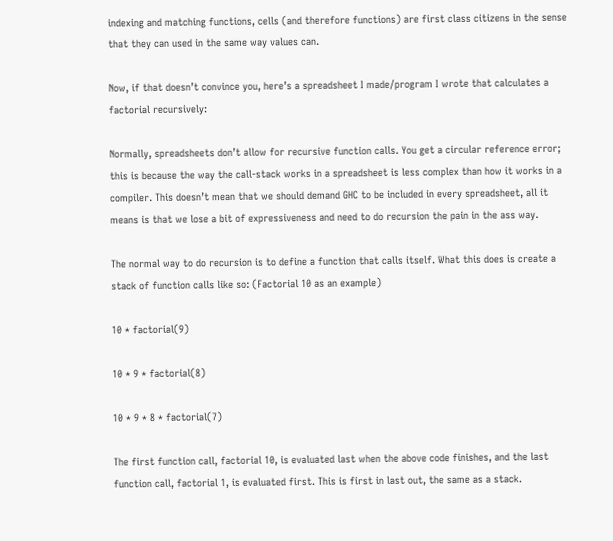indexing and matching functions, cells (and therefore functions) are first class citizens in the sense that they can used in the same way values can.

Now, if that doesn’t convince you, here’s a spreadsheet I made/program I wrote that calculates a factorial recursively:

Normally, spreadsheets don’t allow for recursive function calls. You get a circular reference error; this is because the way the call-stack works in a spreadsheet is less complex than how it works in a compiler. This doesn’t mean that we should demand GHC to be included in every spreadsheet, all it means is that we lose a bit of expressiveness and need to do recursion the pain in the ass way.

The normal way to do recursion is to define a function that calls itself. What this does is create a stack of function calls like so: (Factorial 10 as an example)

10 * factorial(9)

10 * 9 * factorial(8)

10 * 9 * 8 * factorial(7)

The first function call, factorial 10, is evaluated last when the above code finishes, and the last function call, factorial 1, is evaluated first. This is first in last out, the same as a stack.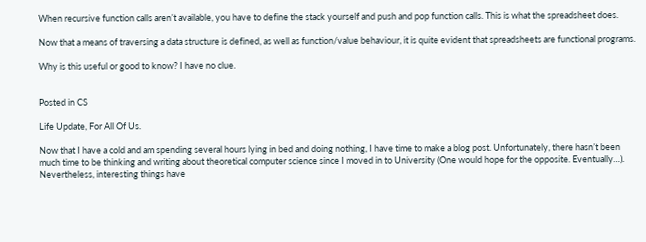When recursive function calls aren’t available, you have to define the stack yourself and push and pop function calls. This is what the spreadsheet does.

Now that a means of traversing a data structure is defined, as well as function/value behaviour, it is quite evident that spreadsheets are functional programs.

Why is this useful or good to know? I have no clue.


Posted in CS

Life Update, For All Of Us.

Now that I have a cold and am spending several hours lying in bed and doing nothing, I have time to make a blog post. Unfortunately, there hasn’t been much time to be thinking and writing about theoretical computer science since I moved in to University (One would hope for the opposite. Eventually…). Nevertheless, interesting things have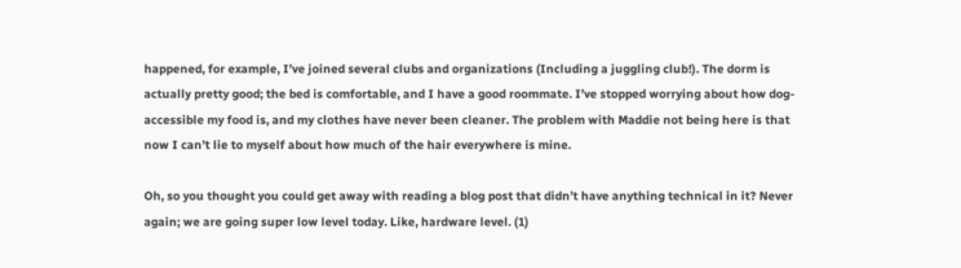happened, for example, I’ve joined several clubs and organizations (Including a juggling club!). The dorm is actually pretty good; the bed is comfortable, and I have a good roommate. I’ve stopped worrying about how dog-accessible my food is, and my clothes have never been cleaner. The problem with Maddie not being here is that now I can’t lie to myself about how much of the hair everywhere is mine.

Oh, so you thought you could get away with reading a blog post that didn’t have anything technical in it? Never again; we are going super low level today. Like, hardware level. (1)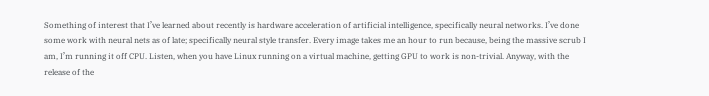Something of interest that I’ve learned about recently is hardware acceleration of artificial intelligence, specifically neural networks. I’ve done some work with neural nets as of late; specifically neural style transfer. Every image takes me an hour to run because, being the massive scrub I am, I’m running it off CPU. Listen, when you have Linux running on a virtual machine, getting GPU to work is non-trivial. Anyway, with the release of the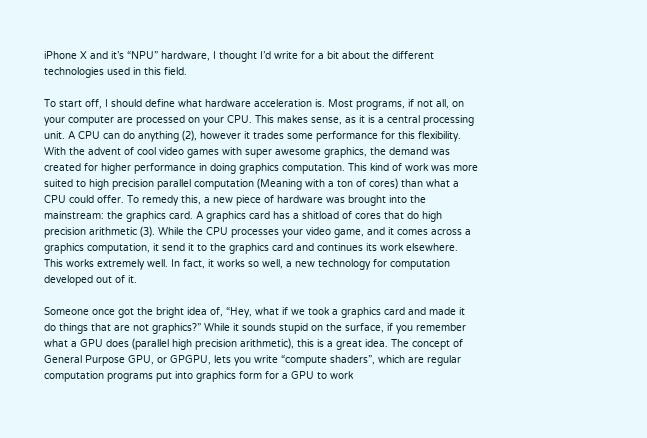iPhone X and it’s “NPU” hardware, I thought I’d write for a bit about the different technologies used in this field.

To start off, I should define what hardware acceleration is. Most programs, if not all, on your computer are processed on your CPU. This makes sense, as it is a central processing unit. A CPU can do anything (2), however it trades some performance for this flexibility. With the advent of cool video games with super awesome graphics, the demand was created for higher performance in doing graphics computation. This kind of work was more suited to high precision parallel computation (Meaning with a ton of cores) than what a CPU could offer. To remedy this, a new piece of hardware was brought into the mainstream: the graphics card. A graphics card has a shitload of cores that do high precision arithmetic (3). While the CPU processes your video game, and it comes across a graphics computation, it send it to the graphics card and continues its work elsewhere. This works extremely well. In fact, it works so well, a new technology for computation developed out of it.

Someone once got the bright idea of, “Hey, what if we took a graphics card and made it do things that are not graphics?” While it sounds stupid on the surface, if you remember what a GPU does (parallel high precision arithmetic), this is a great idea. The concept of General Purpose GPU, or GPGPU, lets you write “compute shaders”, which are regular computation programs put into graphics form for a GPU to work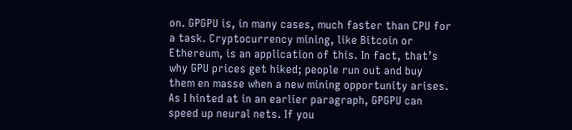on. GPGPU is, in many cases, much faster than CPU for a task. Cryptocurrency mining, like Bitcoin or Ethereum, is an application of this. In fact, that’s why GPU prices get hiked; people run out and buy them en masse when a new mining opportunity arises. As I hinted at in an earlier paragraph, GPGPU can speed up neural nets. If you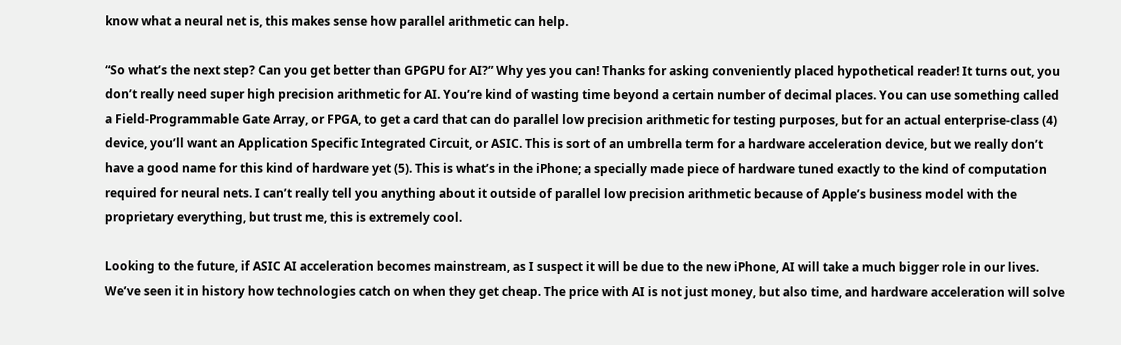know what a neural net is, this makes sense how parallel arithmetic can help.

“So what’s the next step? Can you get better than GPGPU for AI?” Why yes you can! Thanks for asking conveniently placed hypothetical reader! It turns out, you don’t really need super high precision arithmetic for AI. You’re kind of wasting time beyond a certain number of decimal places. You can use something called a Field-Programmable Gate Array, or FPGA, to get a card that can do parallel low precision arithmetic for testing purposes, but for an actual enterprise-class (4) device, you’ll want an Application Specific Integrated Circuit, or ASIC. This is sort of an umbrella term for a hardware acceleration device, but we really don’t have a good name for this kind of hardware yet (5). This is what’s in the iPhone; a specially made piece of hardware tuned exactly to the kind of computation required for neural nets. I can’t really tell you anything about it outside of parallel low precision arithmetic because of Apple’s business model with the proprietary everything, but trust me, this is extremely cool.

Looking to the future, if ASIC AI acceleration becomes mainstream, as I suspect it will be due to the new iPhone, AI will take a much bigger role in our lives. We’ve seen it in history how technologies catch on when they get cheap. The price with AI is not just money, but also time, and hardware acceleration will solve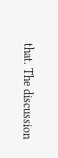that. The discussion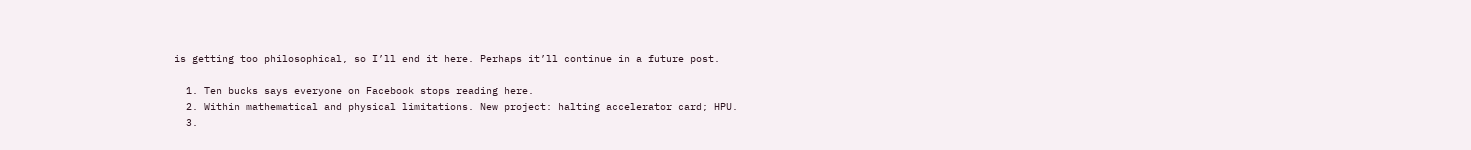is getting too philosophical, so I’ll end it here. Perhaps it’ll continue in a future post.

  1. Ten bucks says everyone on Facebook stops reading here.
  2. Within mathematical and physical limitations. New project: halting accelerator card; HPU.
  3.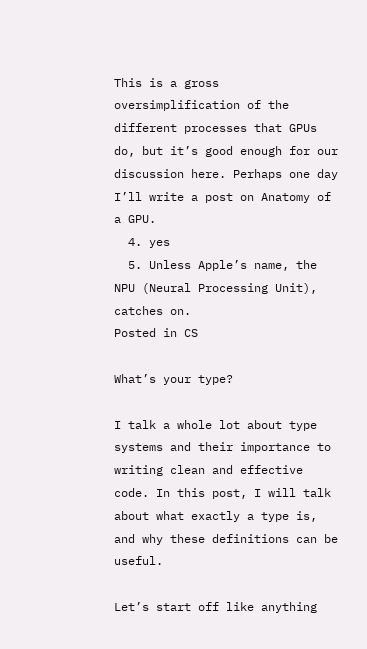This is a gross oversimplification of the different processes that GPUs do, but it’s good enough for our discussion here. Perhaps one day I’ll write a post on Anatomy of a GPU.
  4. yes
  5. Unless Apple’s name, the NPU (Neural Processing Unit), catches on.
Posted in CS

What’s your type?

I talk a whole lot about type systems and their importance to writing clean and effective code. In this post, I will talk about what exactly a type is, and why these definitions can be useful.

Let’s start off like anything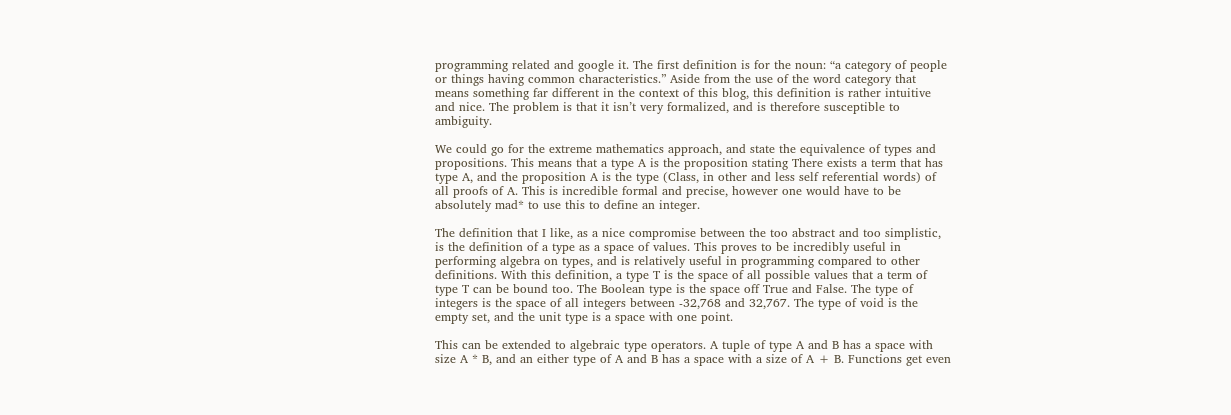programming related and google it. The first definition is for the noun: “a category of people or things having common characteristics.” Aside from the use of the word category that means something far different in the context of this blog, this definition is rather intuitive and nice. The problem is that it isn’t very formalized, and is therefore susceptible to ambiguity.

We could go for the extreme mathematics approach, and state the equivalence of types and propositions. This means that a type A is the proposition stating There exists a term that has type A, and the proposition A is the type (Class, in other and less self referential words) of all proofs of A. This is incredible formal and precise, however one would have to be absolutely mad* to use this to define an integer.

The definition that I like, as a nice compromise between the too abstract and too simplistic, is the definition of a type as a space of values. This proves to be incredibly useful in performing algebra on types, and is relatively useful in programming compared to other definitions. With this definition, a type T is the space of all possible values that a term of type T can be bound too. The Boolean type is the space off True and False. The type of integers is the space of all integers between -32,768 and 32,767. The type of void is the empty set, and the unit type is a space with one point.

This can be extended to algebraic type operators. A tuple of type A and B has a space with size A * B, and an either type of A and B has a space with a size of A + B. Functions get even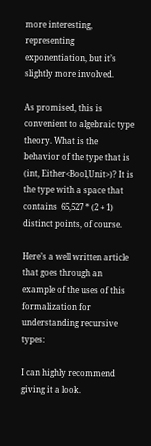more interesting, representing exponentiation, but it’s slightly more involved.

As promised, this is convenient to algebraic type theory. What is the behavior of the type that is (int, Either<Bool,Unit>)? It is the type with a space that contains  65,527 * (2 + 1) distinct points, of course.

Here’s a well written article that goes through an example of the uses of this formalization for understanding recursive types:

I can highly recommend giving it a look.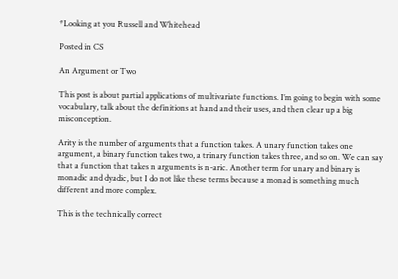*Looking at you Russell and Whitehead

Posted in CS

An Argument or Two

This post is about partial applications of multivariate functions. I’m going to begin with some vocabulary, talk about the definitions at hand and their uses, and then clear up a big misconception.

Arity is the number of arguments that a function takes. A unary function takes one argument, a binary function takes two, a trinary function takes three, and so on. We can say that a function that takes n arguments is n-aric. Another term for unary and binary is monadic and dyadic, but I do not like these terms because a monad is something much different and more complex.

This is the technically correct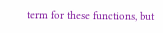term for these functions, but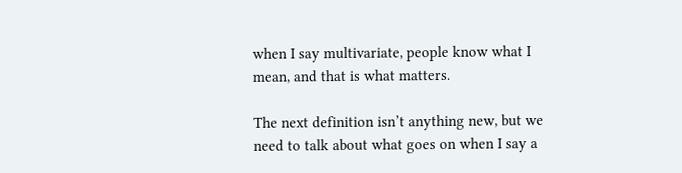when I say multivariate, people know what I mean, and that is what matters.

The next definition isn’t anything new, but we need to talk about what goes on when I say a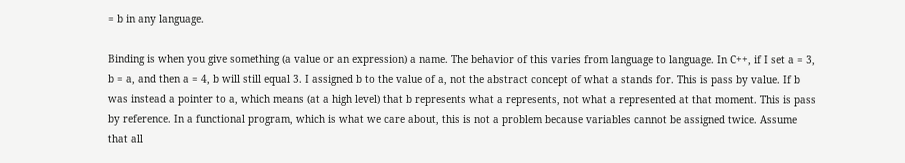= b in any language.

Binding is when you give something (a value or an expression) a name. The behavior of this varies from language to language. In C++, if I set a = 3, b = a, and then a = 4, b will still equal 3. I assigned b to the value of a, not the abstract concept of what a stands for. This is pass by value. If b was instead a pointer to a, which means (at a high level) that b represents what a represents, not what a represented at that moment. This is pass by reference. In a functional program, which is what we care about, this is not a problem because variables cannot be assigned twice. Assume that all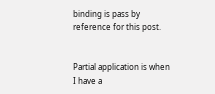binding is pass by reference for this post.


Partial application is when I have a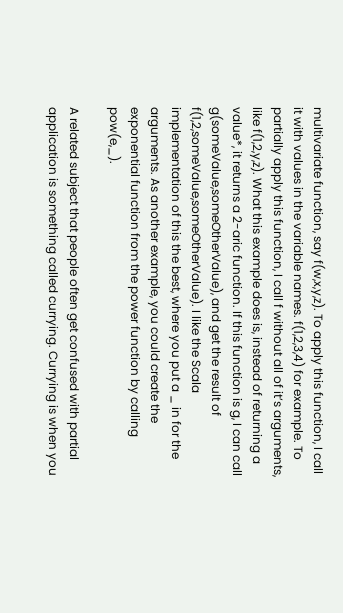multivariate function, say f(w,x,y,z). To apply this function, I call it with values in the variable names. f(1,2,3,4) for example. To partially apply this function, I call f without all of it’s arguments, like f(1,2,y,z). What this example does is, instead of returning a value*, it returns a 2-aric function. If this function is g, I can call g(someValue,someOtherValue), and get the result of f(1,2,someValue,someOtherValue). I like the Scala implementation of this the best, where you put a _ in for the arguments. As another example, you could create the exponential function from the power function by calling pow(e,_).

A related subject that people often get confused with partial application is something called currying. Currying is when you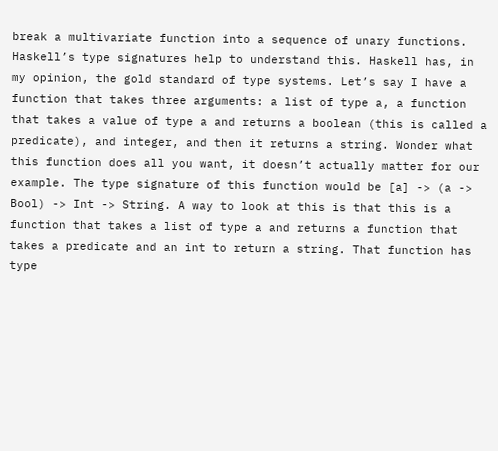break a multivariate function into a sequence of unary functions. Haskell’s type signatures help to understand this. Haskell has, in my opinion, the gold standard of type systems. Let’s say I have a function that takes three arguments: a list of type a, a function that takes a value of type a and returns a boolean (this is called a predicate), and integer, and then it returns a string. Wonder what this function does all you want, it doesn’t actually matter for our example. The type signature of this function would be [a] -> (a -> Bool) -> Int -> String. A way to look at this is that this is a function that takes a list of type a and returns a function that takes a predicate and an int to return a string. That function has type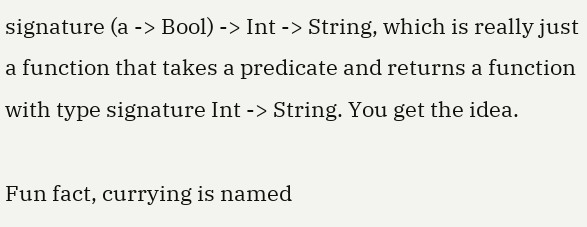signature (a -> Bool) -> Int -> String, which is really just a function that takes a predicate and returns a function with type signature Int -> String. You get the idea.

Fun fact, currying is named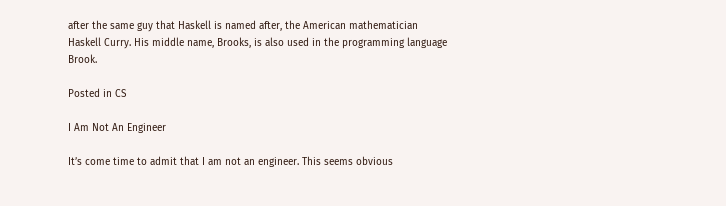after the same guy that Haskell is named after, the American mathematician Haskell Curry. His middle name, Brooks, is also used in the programming language Brook.

Posted in CS

I Am Not An Engineer

It’s come time to admit that I am not an engineer. This seems obvious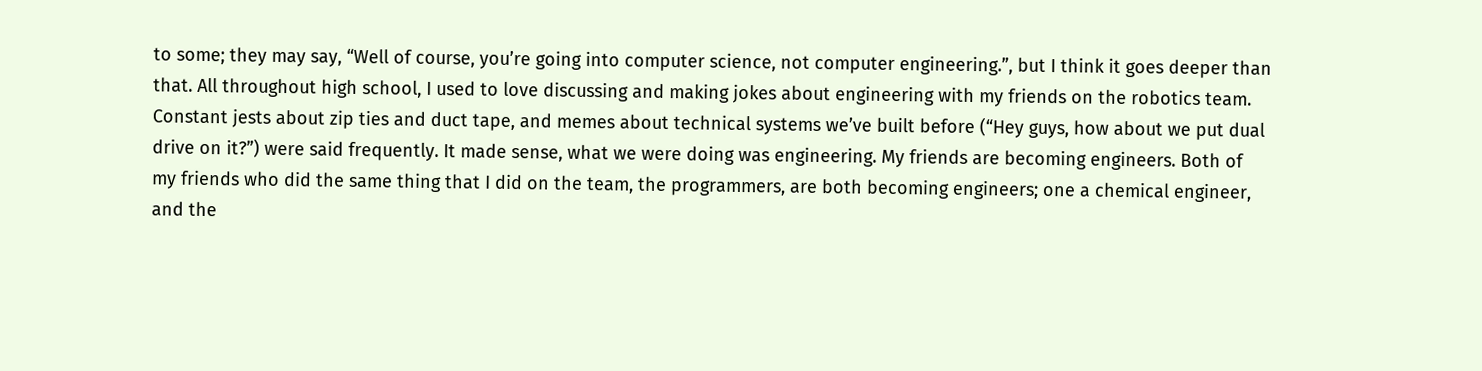to some; they may say, “Well of course, you’re going into computer science, not computer engineering.”, but I think it goes deeper than that. All throughout high school, I used to love discussing and making jokes about engineering with my friends on the robotics team. Constant jests about zip ties and duct tape, and memes about technical systems we’ve built before (“Hey guys, how about we put dual drive on it?”) were said frequently. It made sense, what we were doing was engineering. My friends are becoming engineers. Both of my friends who did the same thing that I did on the team, the programmers, are both becoming engineers; one a chemical engineer, and the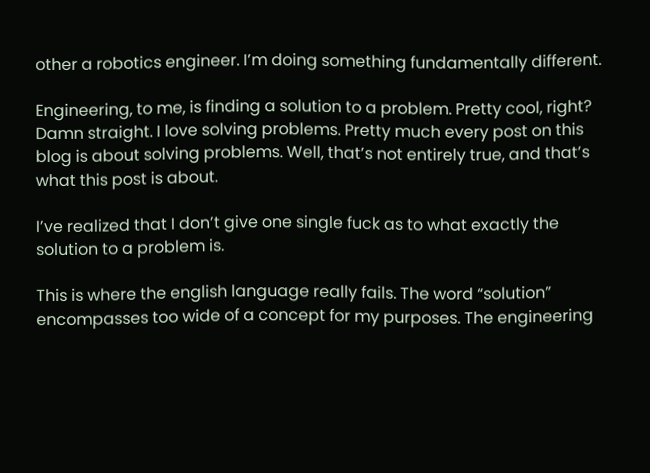other a robotics engineer. I’m doing something fundamentally different.

Engineering, to me, is finding a solution to a problem. Pretty cool, right? Damn straight. I love solving problems. Pretty much every post on this blog is about solving problems. Well, that’s not entirely true, and that’s what this post is about.

I’ve realized that I don’t give one single fuck as to what exactly the solution to a problem is.

This is where the english language really fails. The word “solution” encompasses too wide of a concept for my purposes. The engineering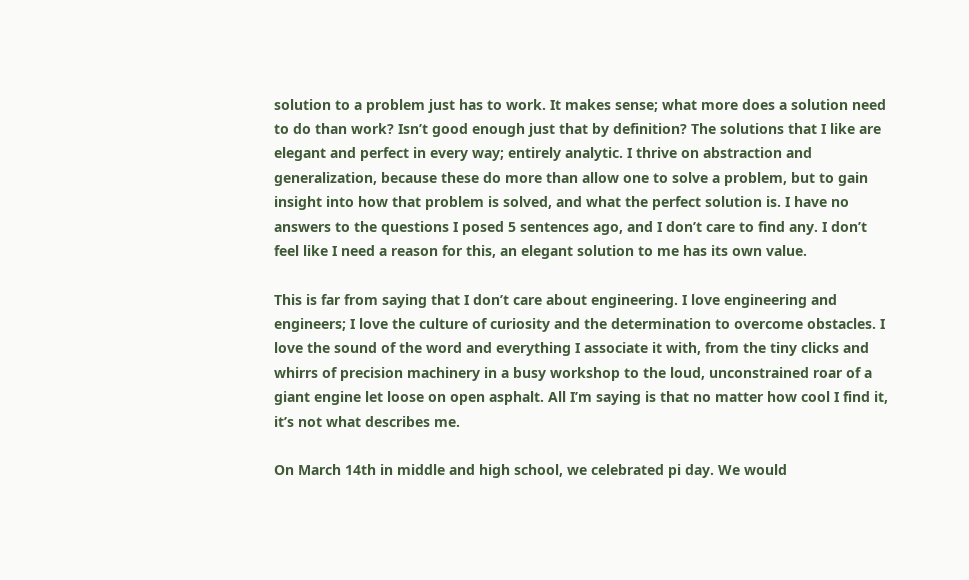solution to a problem just has to work. It makes sense; what more does a solution need to do than work? Isn’t good enough just that by definition? The solutions that I like are elegant and perfect in every way; entirely analytic. I thrive on abstraction and generalization, because these do more than allow one to solve a problem, but to gain insight into how that problem is solved, and what the perfect solution is. I have no answers to the questions I posed 5 sentences ago, and I don’t care to find any. I don’t feel like I need a reason for this, an elegant solution to me has its own value.

This is far from saying that I don’t care about engineering. I love engineering and engineers; I love the culture of curiosity and the determination to overcome obstacles. I love the sound of the word and everything I associate it with, from the tiny clicks and whirrs of precision machinery in a busy workshop to the loud, unconstrained roar of a giant engine let loose on open asphalt. All I’m saying is that no matter how cool I find it, it’s not what describes me.

On March 14th in middle and high school, we celebrated pi day. We would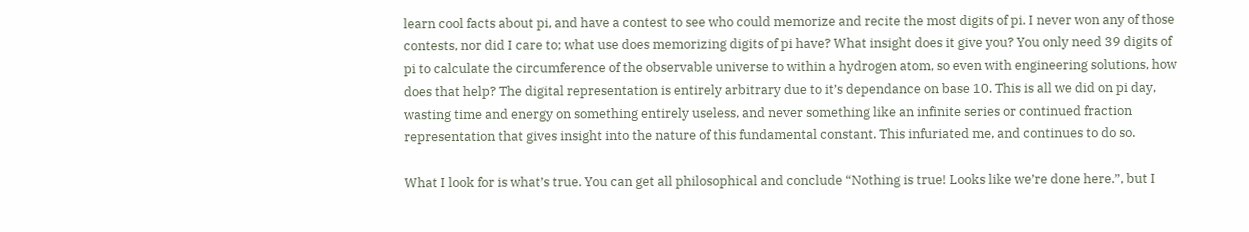learn cool facts about pi, and have a contest to see who could memorize and recite the most digits of pi. I never won any of those contests, nor did I care to; what use does memorizing digits of pi have? What insight does it give you? You only need 39 digits of pi to calculate the circumference of the observable universe to within a hydrogen atom, so even with engineering solutions, how does that help? The digital representation is entirely arbitrary due to it’s dependance on base 10. This is all we did on pi day, wasting time and energy on something entirely useless, and never something like an infinite series or continued fraction representation that gives insight into the nature of this fundamental constant. This infuriated me, and continues to do so.

What I look for is what’s true. You can get all philosophical and conclude “Nothing is true! Looks like we’re done here.”, but I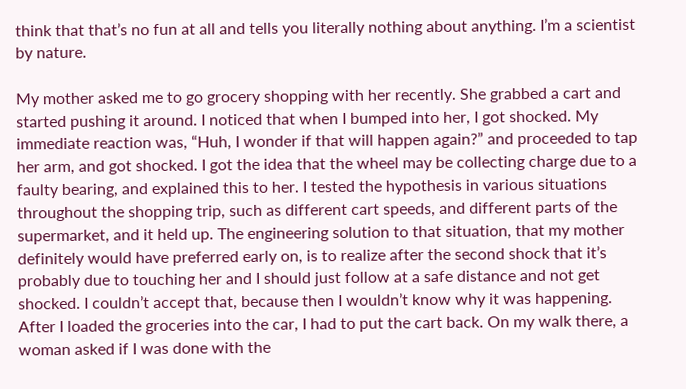think that that’s no fun at all and tells you literally nothing about anything. I’m a scientist by nature.

My mother asked me to go grocery shopping with her recently. She grabbed a cart and started pushing it around. I noticed that when I bumped into her, I got shocked. My immediate reaction was, “Huh, I wonder if that will happen again?” and proceeded to tap her arm, and got shocked. I got the idea that the wheel may be collecting charge due to a faulty bearing, and explained this to her. I tested the hypothesis in various situations throughout the shopping trip, such as different cart speeds, and different parts of the supermarket, and it held up. The engineering solution to that situation, that my mother definitely would have preferred early on, is to realize after the second shock that it’s probably due to touching her and I should just follow at a safe distance and not get shocked. I couldn’t accept that, because then I wouldn’t know why it was happening. After I loaded the groceries into the car, I had to put the cart back. On my walk there, a woman asked if I was done with the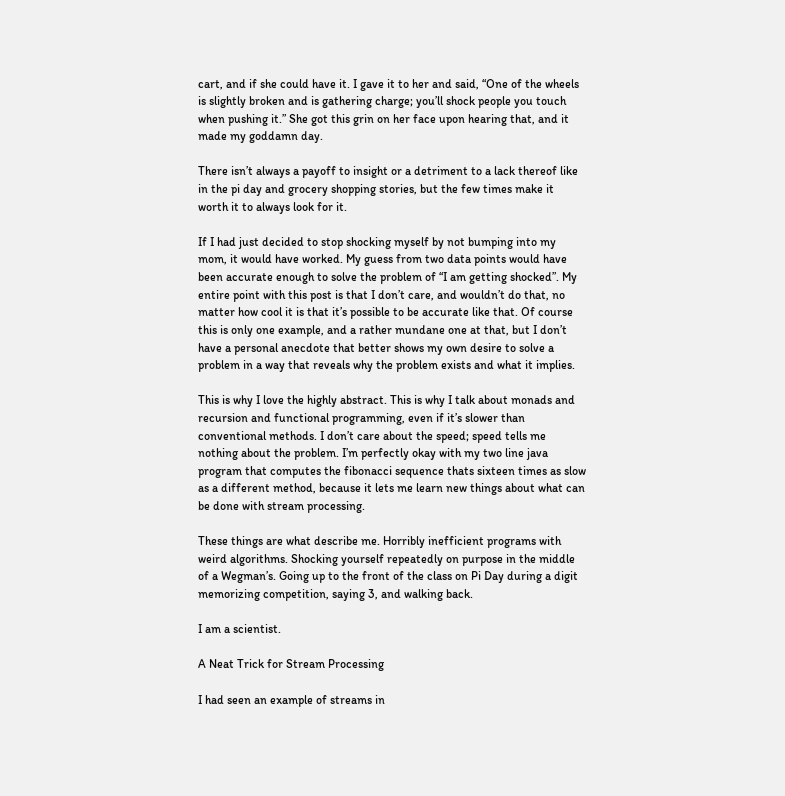cart, and if she could have it. I gave it to her and said, “One of the wheels is slightly broken and is gathering charge; you’ll shock people you touch when pushing it.” She got this grin on her face upon hearing that, and it made my goddamn day.

There isn’t always a payoff to insight or a detriment to a lack thereof like in the pi day and grocery shopping stories, but the few times make it worth it to always look for it.

If I had just decided to stop shocking myself by not bumping into my mom, it would have worked. My guess from two data points would have been accurate enough to solve the problem of “I am getting shocked”. My entire point with this post is that I don’t care, and wouldn’t do that, no matter how cool it is that it’s possible to be accurate like that. Of course this is only one example, and a rather mundane one at that, but I don’t have a personal anecdote that better shows my own desire to solve a problem in a way that reveals why the problem exists and what it implies.

This is why I love the highly abstract. This is why I talk about monads and recursion and functional programming, even if it’s slower than conventional methods. I don’t care about the speed; speed tells me nothing about the problem. I’m perfectly okay with my two line java program that computes the fibonacci sequence thats sixteen times as slow as a different method, because it lets me learn new things about what can be done with stream processing.

These things are what describe me. Horribly inefficient programs with weird algorithms. Shocking yourself repeatedly on purpose in the middle of a Wegman’s. Going up to the front of the class on Pi Day during a digit memorizing competition, saying 3, and walking back.

I am a scientist.

A Neat Trick for Stream Processing

I had seen an example of streams in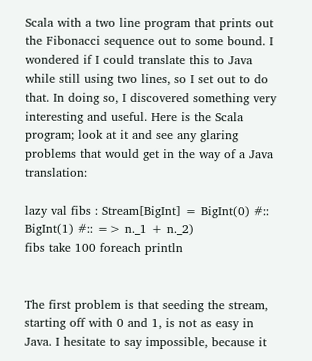Scala with a two line program that prints out the Fibonacci sequence out to some bound. I wondered if I could translate this to Java while still using two lines, so I set out to do that. In doing so, I discovered something very interesting and useful. Here is the Scala program; look at it and see any glaring problems that would get in the way of a Java translation:

lazy val fibs : Stream[BigInt] = BigInt(0) #:: BigInt(1) #:: => n._1 + n._2)
fibs take 100 foreach println


The first problem is that seeding the stream, starting off with 0 and 1, is not as easy in Java. I hesitate to say impossible, because it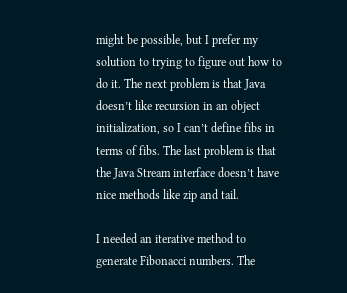might be possible, but I prefer my solution to trying to figure out how to do it. The next problem is that Java doesn’t like recursion in an object initialization, so I can’t define fibs in terms of fibs. The last problem is that the Java Stream interface doesn’t have nice methods like zip and tail.

I needed an iterative method to generate Fibonacci numbers. The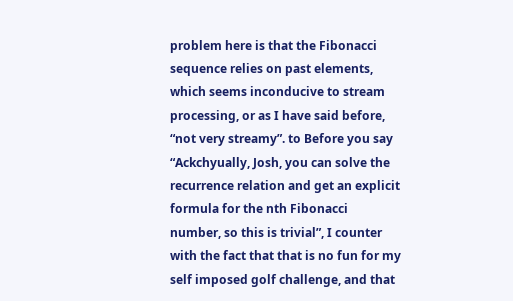problem here is that the Fibonacci sequence relies on past elements, which seems inconducive to stream processing, or as I have said before, “not very streamy”. to Before you say “Ackchyually, Josh, you can solve the recurrence relation and get an explicit formula for the nth Fibonacci number, so this is trivial”, I counter with the fact that that is no fun for my self imposed golf challenge, and that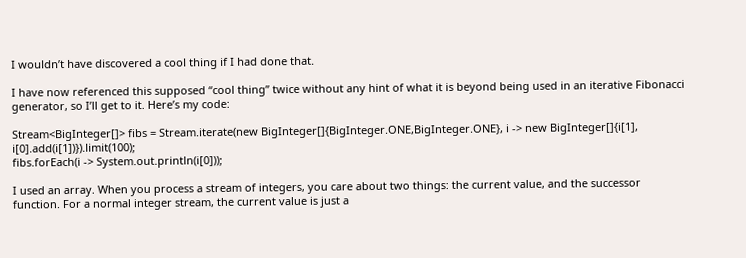I wouldn’t have discovered a cool thing if I had done that.

I have now referenced this supposed “cool thing” twice without any hint of what it is beyond being used in an iterative Fibonacci generator, so I’ll get to it. Here’s my code:

Stream<BigInteger[]> fibs = Stream.iterate(new BigInteger[]{BigInteger.ONE,BigInteger.ONE}, i -> new BigInteger[]{i[1], i[0].add(i[1])}).limit(100);
fibs.forEach(i -> System.out.println(i[0]));

I used an array. When you process a stream of integers, you care about two things: the current value, and the successor function. For a normal integer stream, the current value is just a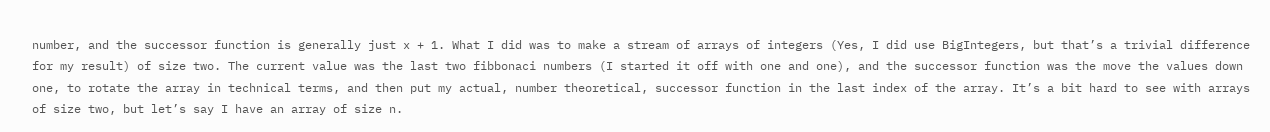number, and the successor function is generally just x + 1. What I did was to make a stream of arrays of integers (Yes, I did use BigIntegers, but that’s a trivial difference for my result) of size two. The current value was the last two fibbonaci numbers (I started it off with one and one), and the successor function was the move the values down one, to rotate the array in technical terms, and then put my actual, number theoretical, successor function in the last index of the array. It’s a bit hard to see with arrays of size two, but let’s say I have an array of size n.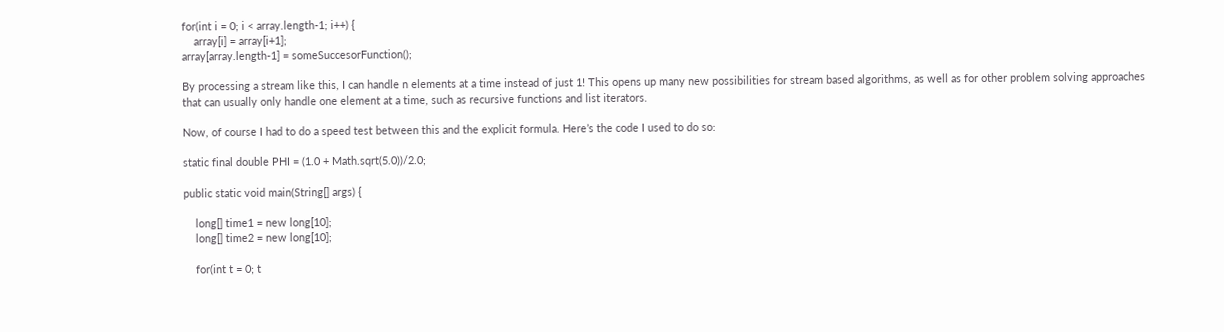for(int i = 0; i < array.length-1; i++) {
    array[i] = array[i+1];
array[array.length-1] = someSuccesorFunction();

By processing a stream like this, I can handle n elements at a time instead of just 1! This opens up many new possibilities for stream based algorithms, as well as for other problem solving approaches that can usually only handle one element at a time, such as recursive functions and list iterators.

Now, of course I had to do a speed test between this and the explicit formula. Here’s the code I used to do so:

static final double PHI = (1.0 + Math.sqrt(5.0))/2.0;

public static void main(String[] args) {

    long[] time1 = new long[10];
    long[] time2 = new long[10];

    for(int t = 0; t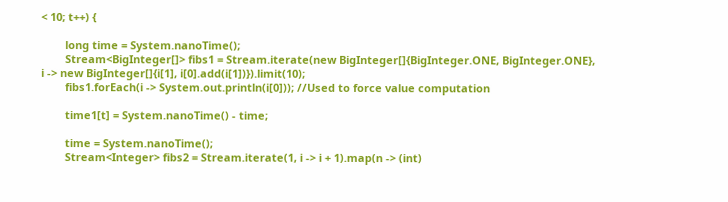< 10; t++) {

        long time = System.nanoTime();
        Stream<BigInteger[]> fibs1 = Stream.iterate(new BigInteger[]{BigInteger.ONE, BigInteger.ONE}, i -> new BigInteger[]{i[1], i[0].add(i[1])}).limit(10);
        fibs1.forEach(i -> System.out.println(i[0])); //Used to force value computation

        time1[t] = System.nanoTime() - time;

        time = System.nanoTime();
        Stream<Integer> fibs2 = Stream.iterate(1, i -> i + 1).map(n -> (int)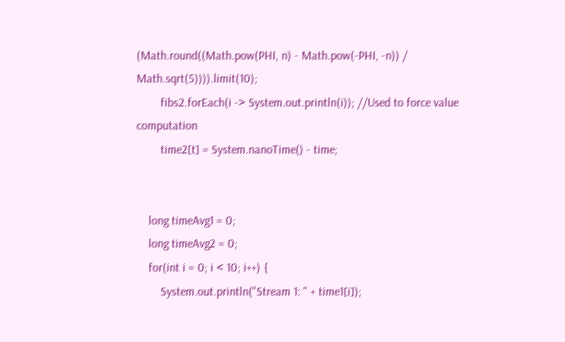(Math.round((Math.pow(PHI, n) - Math.pow(-PHI, -n)) / Math.sqrt(5)))).limit(10);
        fibs2.forEach(i -> System.out.println(i)); //Used to force value computation
        time2[t] = System.nanoTime() - time;


    long timeAvg1 = 0;
    long timeAvg2 = 0;
    for(int i = 0; i < 10; i++) {
        System.out.println("Stream 1: " + time1[i]);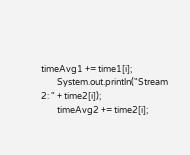timeAvg1 += time1[i];
        System.out.println("Stream 2: " + time2[i]);
        timeAvg2 += time2[i];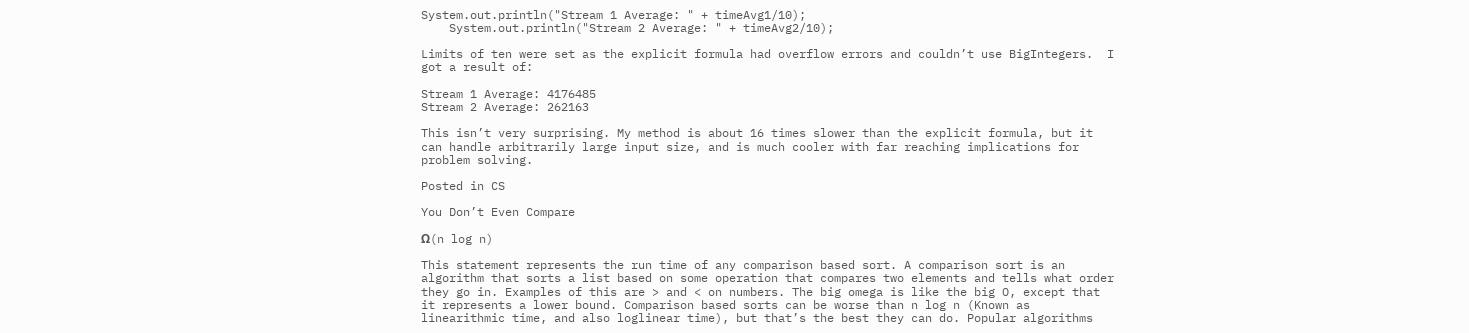System.out.println("Stream 1 Average: " + timeAvg1/10);
    System.out.println("Stream 2 Average: " + timeAvg2/10);

Limits of ten were set as the explicit formula had overflow errors and couldn’t use BigIntegers.  I got a result of:

Stream 1 Average: 4176485
Stream 2 Average: 262163

This isn’t very surprising. My method is about 16 times slower than the explicit formula, but it can handle arbitrarily large input size, and is much cooler with far reaching implications for problem solving.

Posted in CS

You Don’t Even Compare

Ω(n log n)

This statement represents the run time of any comparison based sort. A comparison sort is an algorithm that sorts a list based on some operation that compares two elements and tells what order they go in. Examples of this are > and < on numbers. The big omega is like the big O, except that it represents a lower bound. Comparison based sorts can be worse than n log n (Known as linearithmic time, and also loglinear time), but that’s the best they can do. Popular algorithms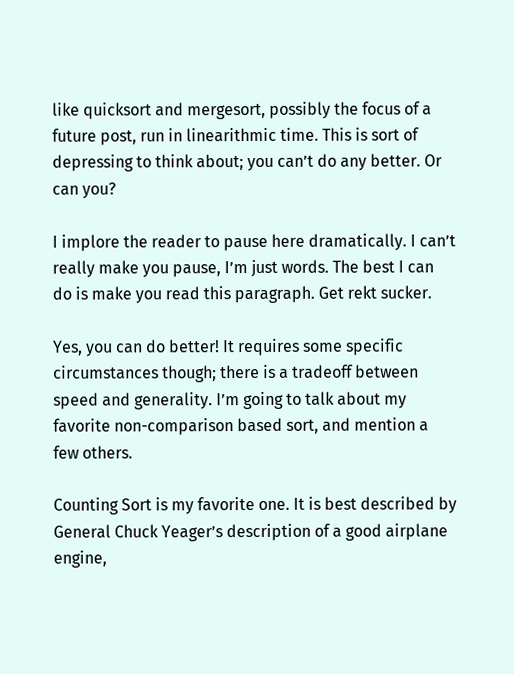like quicksort and mergesort, possibly the focus of a future post, run in linearithmic time. This is sort of depressing to think about; you can’t do any better. Or can you?

I implore the reader to pause here dramatically. I can’t really make you pause, I’m just words. The best I can do is make you read this paragraph. Get rekt sucker.

Yes, you can do better! It requires some specific circumstances though; there is a tradeoff between speed and generality. I’m going to talk about my favorite non-comparison based sort, and mention a few others.

Counting Sort is my favorite one. It is best described by General Chuck Yeager’s description of a good airplane engine,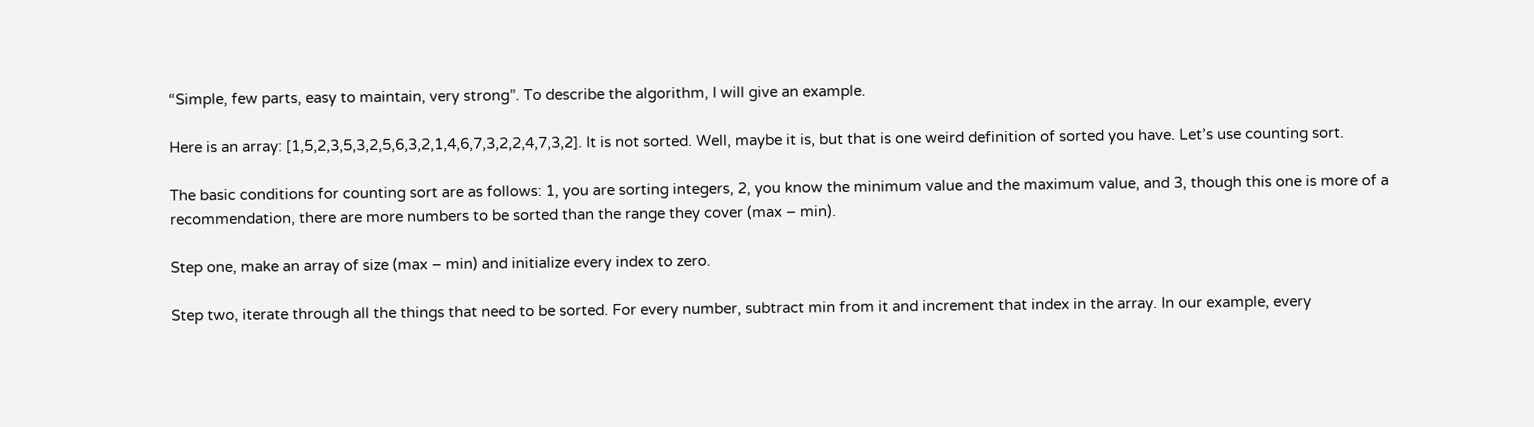“Simple, few parts, easy to maintain, very strong”. To describe the algorithm, I will give an example.

Here is an array: [1,5,2,3,5,3,2,5,6,3,2,1,4,6,7,3,2,2,4,7,3,2]. It is not sorted. Well, maybe it is, but that is one weird definition of sorted you have. Let’s use counting sort.

The basic conditions for counting sort are as follows: 1, you are sorting integers, 2, you know the minimum value and the maximum value, and 3, though this one is more of a recommendation, there are more numbers to be sorted than the range they cover (max – min).

Step one, make an array of size (max – min) and initialize every index to zero.

Step two, iterate through all the things that need to be sorted. For every number, subtract min from it and increment that index in the array. In our example, every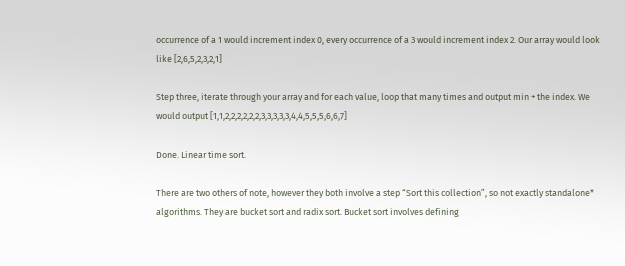occurrence of a 1 would increment index 0, every occurrence of a 3 would increment index 2. Our array would look like [2,6,5,2,3,2,1]

Step three, iterate through your array and for each value, loop that many times and output min + the index. We would output [1,1,2,2,2,2,2,2,3,3,3,3,3,4,4,5,5,5,6,6,7]

Done. Linear time sort.

There are two others of note, however they both involve a step “Sort this collection”, so not exactly standalone* algorithms. They are bucket sort and radix sort. Bucket sort involves defining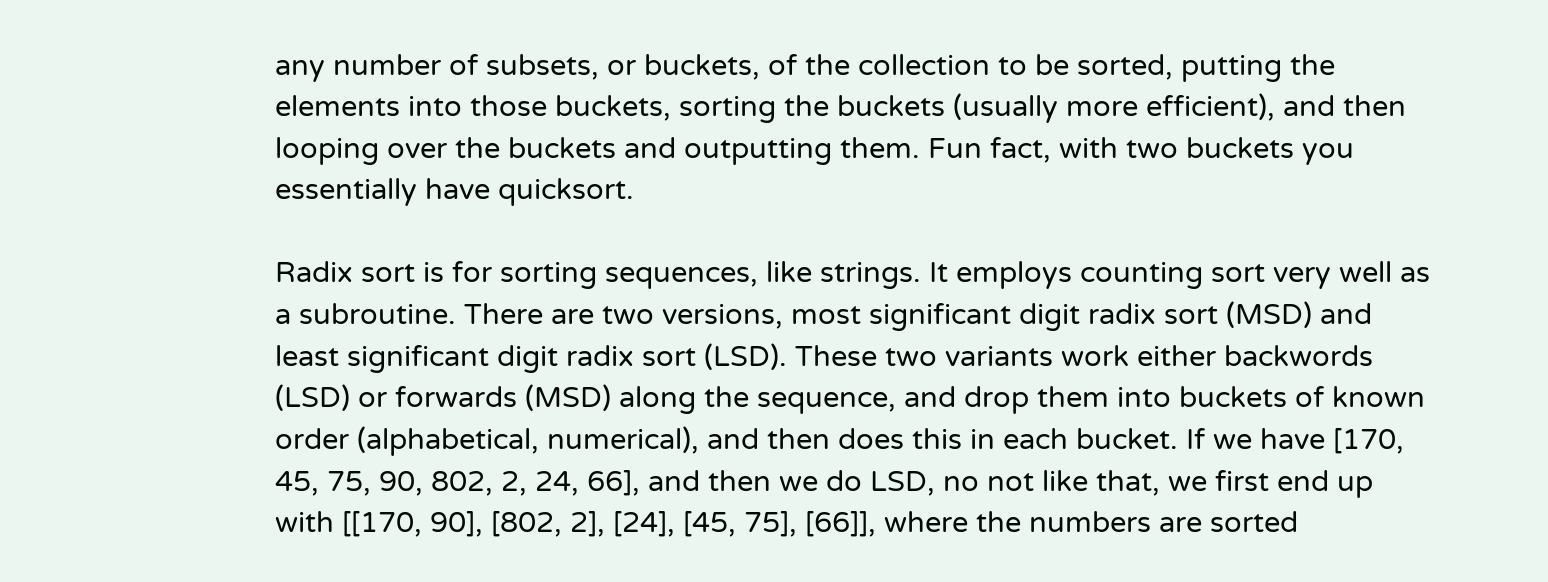any number of subsets, or buckets, of the collection to be sorted, putting the elements into those buckets, sorting the buckets (usually more efficient), and then looping over the buckets and outputting them. Fun fact, with two buckets you essentially have quicksort.

Radix sort is for sorting sequences, like strings. It employs counting sort very well as a subroutine. There are two versions, most significant digit radix sort (MSD) and least significant digit radix sort (LSD). These two variants work either backwords (LSD) or forwards (MSD) along the sequence, and drop them into buckets of known order (alphabetical, numerical), and then does this in each bucket. If we have [170, 45, 75, 90, 802, 2, 24, 66], and then we do LSD, no not like that, we first end up with [[170, 90], [802, 2], [24], [45, 75], [66]], where the numbers are sorted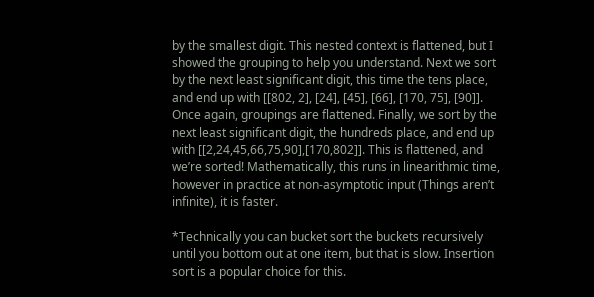by the smallest digit. This nested context is flattened, but I showed the grouping to help you understand. Next we sort by the next least significant digit, this time the tens place, and end up with [[802, 2], [24], [45], [66], [170, 75], [90]]. Once again, groupings are flattened. Finally, we sort by the next least significant digit, the hundreds place, and end up with [[2,24,45,66,75,90],[170,802]]. This is flattened, and we’re sorted! Mathematically, this runs in linearithmic time, however in practice at non-asymptotic input (Things aren’t infinite), it is faster.

*Technically you can bucket sort the buckets recursively until you bottom out at one item, but that is slow. Insertion sort is a popular choice for this.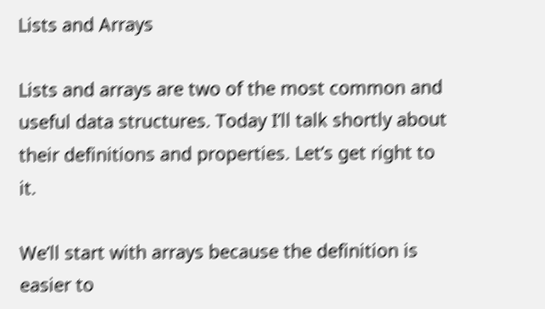Lists and Arrays

Lists and arrays are two of the most common and useful data structures. Today I’ll talk shortly about their definitions and properties. Let’s get right to it.

We’ll start with arrays because the definition is easier to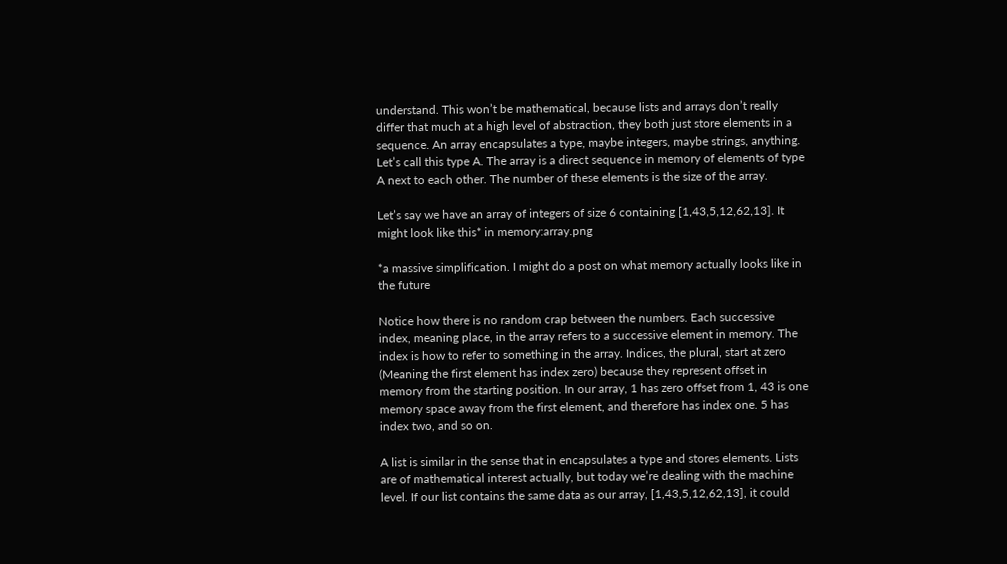understand. This won’t be mathematical, because lists and arrays don’t really differ that much at a high level of abstraction, they both just store elements in a sequence. An array encapsulates a type, maybe integers, maybe strings, anything. Let’s call this type A. The array is a direct sequence in memory of elements of type A next to each other. The number of these elements is the size of the array.

Let’s say we have an array of integers of size 6 containing [1,43,5,12,62,13]. It might look like this* in memory:array.png

*a massive simplification. I might do a post on what memory actually looks like in the future

Notice how there is no random crap between the numbers. Each successive index, meaning place, in the array refers to a successive element in memory. The index is how to refer to something in the array. Indices, the plural, start at zero (Meaning the first element has index zero) because they represent offset in memory from the starting position. In our array, 1 has zero offset from 1, 43 is one memory space away from the first element, and therefore has index one. 5 has index two, and so on.

A list is similar in the sense that in encapsulates a type and stores elements. Lists are of mathematical interest actually, but today we’re dealing with the machine level. If our list contains the same data as our array, [1,43,5,12,62,13], it could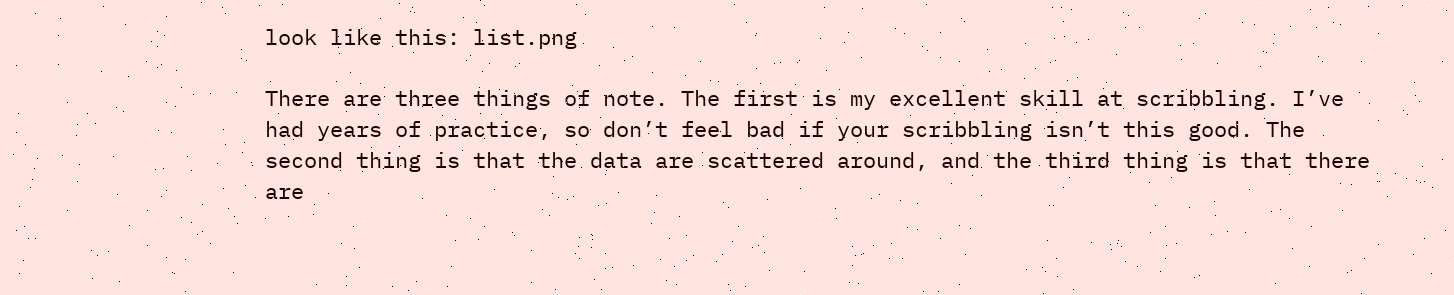look like this: list.png

There are three things of note. The first is my excellent skill at scribbling. I’ve had years of practice, so don’t feel bad if your scribbling isn’t this good. The second thing is that the data are scattered around, and the third thing is that there are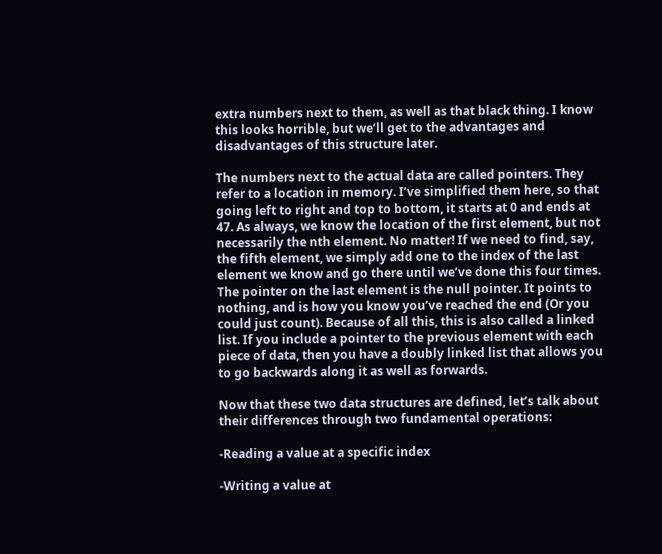extra numbers next to them, as well as that black thing. I know this looks horrible, but we’ll get to the advantages and disadvantages of this structure later.

The numbers next to the actual data are called pointers. They refer to a location in memory. I’ve simplified them here, so that going left to right and top to bottom, it starts at 0 and ends at 47. As always, we know the location of the first element, but not necessarily the nth element. No matter! If we need to find, say, the fifth element, we simply add one to the index of the last element we know and go there until we’ve done this four times. The pointer on the last element is the null pointer. It points to nothing, and is how you know you’ve reached the end (Or you could just count). Because of all this, this is also called a linked list. If you include a pointer to the previous element with each piece of data, then you have a doubly linked list that allows you to go backwards along it as well as forwards.

Now that these two data structures are defined, let’s talk about their differences through two fundamental operations:

-Reading a value at a specific index

-Writing a value at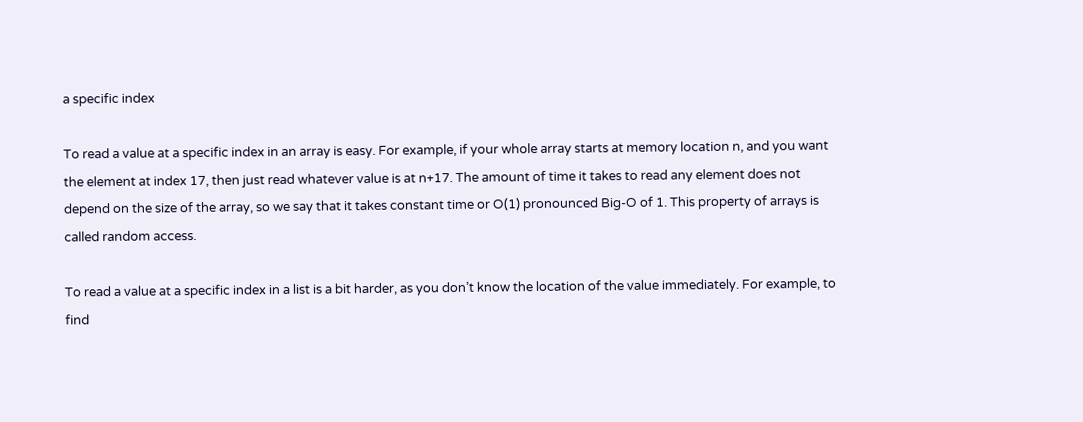a specific index

To read a value at a specific index in an array is easy. For example, if your whole array starts at memory location n, and you want the element at index 17, then just read whatever value is at n+17. The amount of time it takes to read any element does not depend on the size of the array, so we say that it takes constant time or O(1) pronounced Big-O of 1. This property of arrays is called random access.

To read a value at a specific index in a list is a bit harder, as you don’t know the location of the value immediately. For example, to find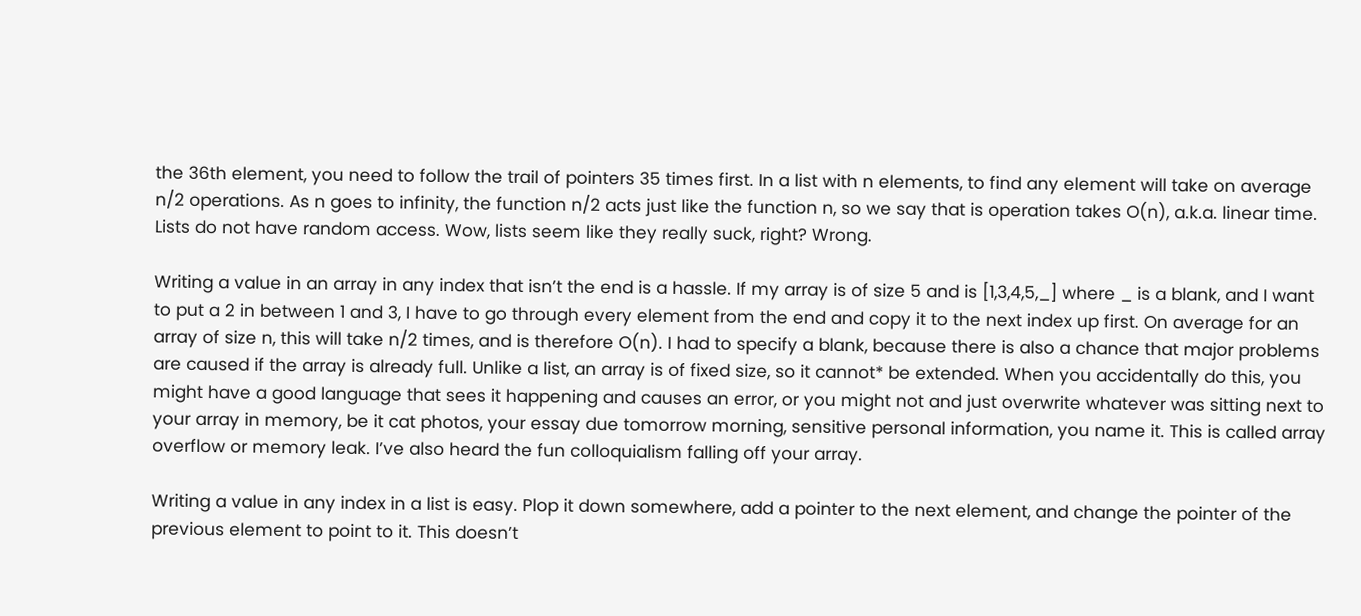the 36th element, you need to follow the trail of pointers 35 times first. In a list with n elements, to find any element will take on average n/2 operations. As n goes to infinity, the function n/2 acts just like the function n, so we say that is operation takes O(n), a.k.a. linear time. Lists do not have random access. Wow, lists seem like they really suck, right? Wrong.

Writing a value in an array in any index that isn’t the end is a hassle. If my array is of size 5 and is [1,3,4,5,_] where _ is a blank, and I want to put a 2 in between 1 and 3, I have to go through every element from the end and copy it to the next index up first. On average for an array of size n, this will take n/2 times, and is therefore O(n). I had to specify a blank, because there is also a chance that major problems are caused if the array is already full. Unlike a list, an array is of fixed size, so it cannot* be extended. When you accidentally do this, you might have a good language that sees it happening and causes an error, or you might not and just overwrite whatever was sitting next to your array in memory, be it cat photos, your essay due tomorrow morning, sensitive personal information, you name it. This is called array overflow or memory leak. I’ve also heard the fun colloquialism falling off your array.

Writing a value in any index in a list is easy. Plop it down somewhere, add a pointer to the next element, and change the pointer of the previous element to point to it. This doesn’t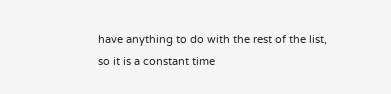have anything to do with the rest of the list, so it is a constant time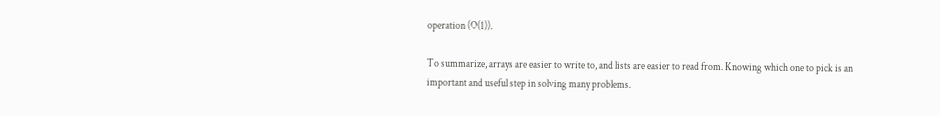operation (O(1)).

To summarize, arrays are easier to write to, and lists are easier to read from. Knowing which one to pick is an important and useful step in solving many problems.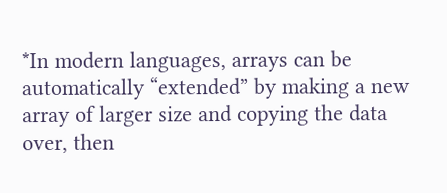*In modern languages, arrays can be automatically “extended” by making a new array of larger size and copying the data over, then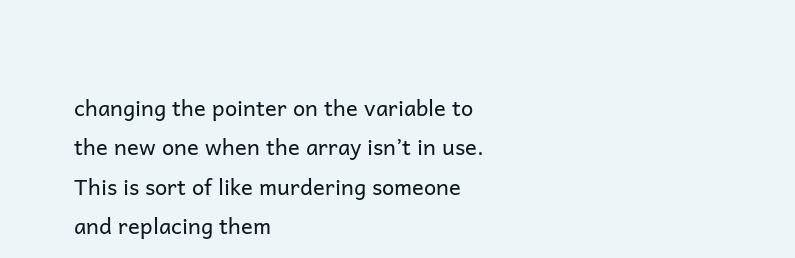changing the pointer on the variable to the new one when the array isn’t in use. This is sort of like murdering someone and replacing them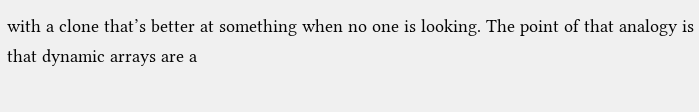with a clone that’s better at something when no one is looking. The point of that analogy is that dynamic arrays are a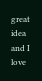great idea and I love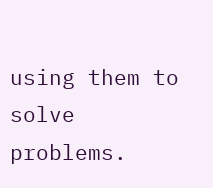using them to solve problems.